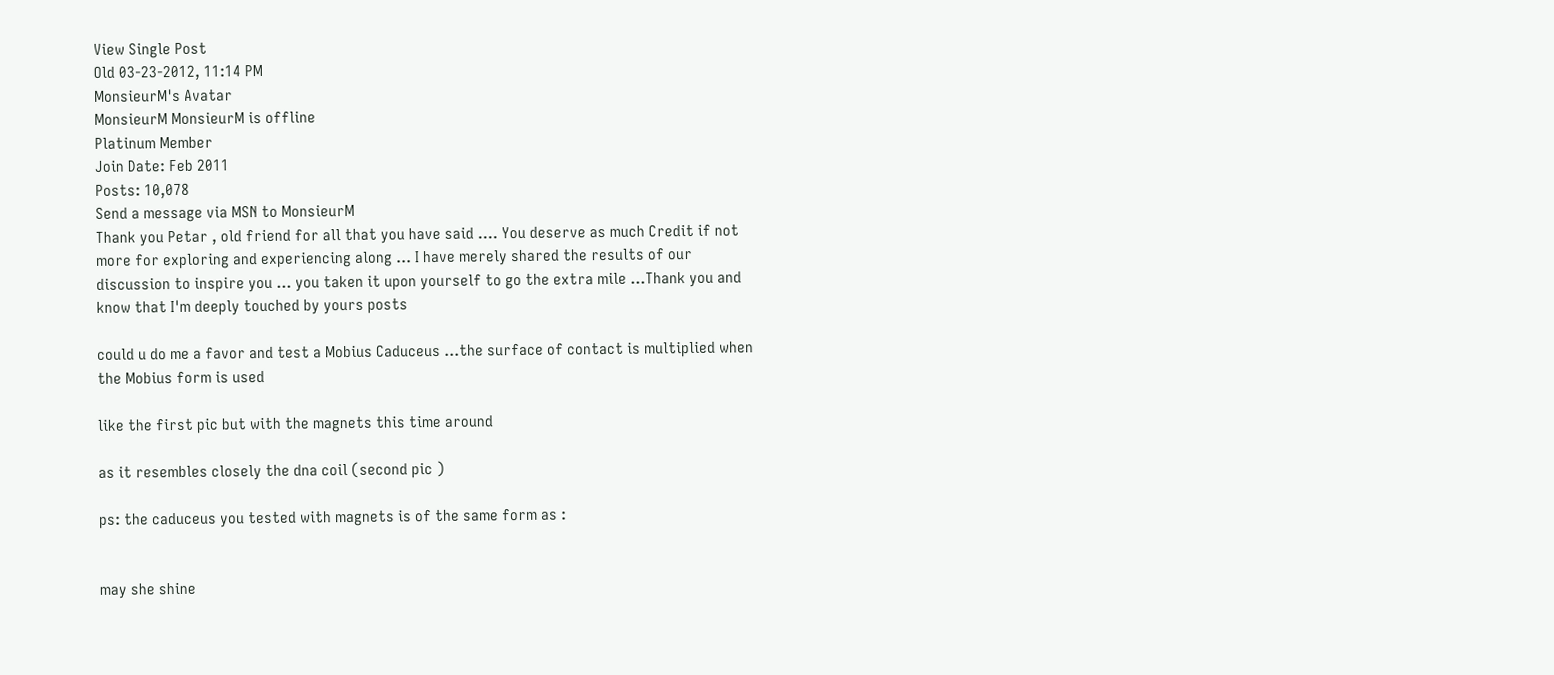View Single Post
Old 03-23-2012, 11:14 PM
MonsieurM's Avatar
MonsieurM MonsieurM is offline
Platinum Member
Join Date: Feb 2011
Posts: 10,078
Send a message via MSN to MonsieurM
Thank you Petar , old friend for all that you have said .... You deserve as much Credit if not more for exploring and experiencing along ... I have merely shared the results of our discussion to inspire you ... you taken it upon yourself to go the extra mile ...Thank you and know that I'm deeply touched by yours posts

could u do me a favor and test a Mobius Caduceus ...the surface of contact is multiplied when the Mobius form is used

like the first pic but with the magnets this time around

as it resembles closely the dna coil (second pic )

ps: the caduceus you tested with magnets is of the same form as :


may she shine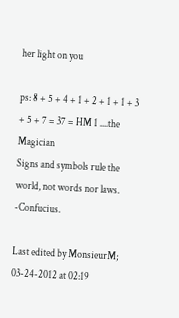her light on you

ps: 8 + 5 + 4 + 1 + 2 + 1 + 1 + 3 + 5 + 7 = 37 = HM 1 ....the Magician
Signs and symbols rule the world, not words nor laws. -Confucius.

Last edited by MonsieurM; 03-24-2012 at 02:19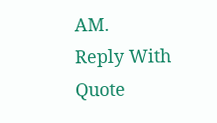AM.
Reply With Quote